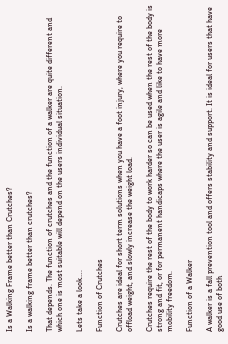Is a Walking Frame better than Crutches?

Is a walking frame better than crutches?

That depends. The function of crutches and the function of a walker are quite different and which one is most suitable will depend on the users individual situation.

Lets take a look….

Function of Crutches

Crutches are ideal for short term solutions when you have a foot injury, where you require to offload weight, and slowly increase the weight load.

Crutches require the rest of the body to work harder so can be used when the rest of the body is strong and fit, or for permanent handicaps where the user is agile and like to have more mobility freedom.

Function of a Walker

A walker is a fall prevention tool and offers stability and support. It is ideal for users that have good use of both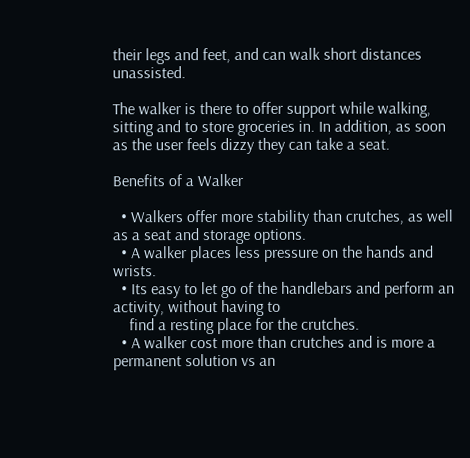their legs and feet, and can walk short distances unassisted.

The walker is there to offer support while walking, sitting and to store groceries in. In addition, as soon as the user feels dizzy they can take a seat.

Benefits of a Walker

  • Walkers offer more stability than crutches, as well as a seat and storage options.
  • A walker places less pressure on the hands and wrists.
  • Its easy to let go of the handlebars and perform an activity, without having to
    find a resting place for the crutches.
  • A walker cost more than crutches and is more a permanent solution vs an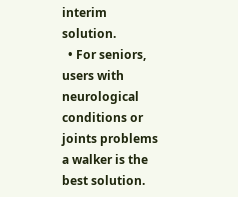interim solution.
  • For seniors, users with neurological conditions or joints problems a walker is the best solution.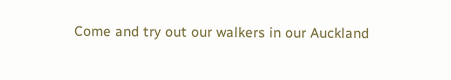Come and try out our walkers in our Auckland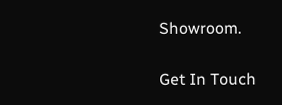Showroom.

Get In Touch